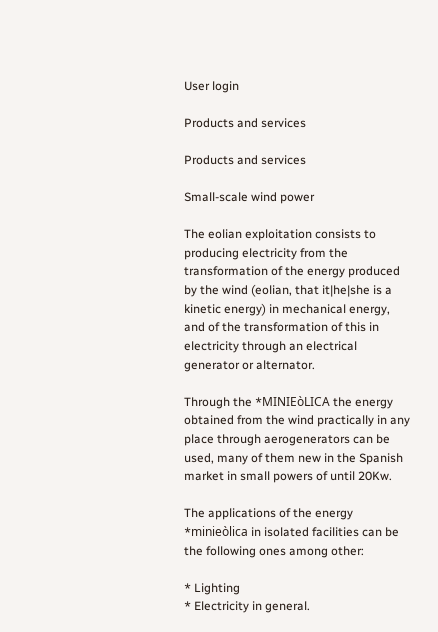User login

Products and services

Products and services

Small-scale wind power

The eolian exploitation consists to producing electricity from the transformation of the energy produced by the wind (eolian, that it|he|she is a kinetic energy) in mechanical energy, and of the transformation of this in electricity through an electrical generator or alternator.

Through the *MINIEòLICA the energy obtained from the wind practically in any place through aerogenerators can be used, many of them new in the Spanish market in small powers of until 20Kw.

The applications of the energy *minieòlica in isolated facilities can be the following ones among other:

* Lighting
* Electricity in general.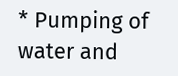* Pumping of water and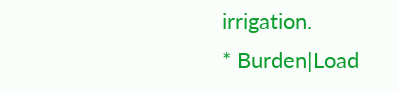irrigation.
* Burden|Load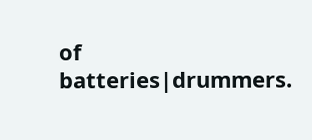of batteries|drummers.